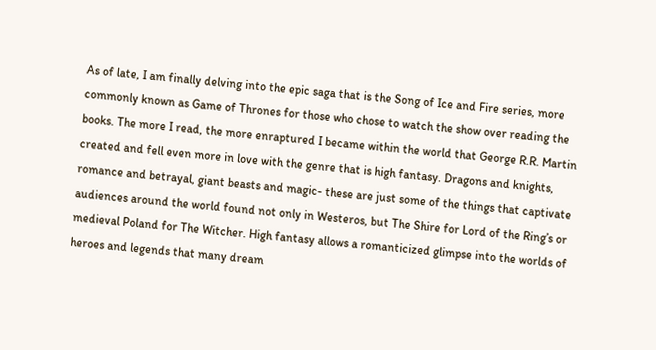As of late, I am finally delving into the epic saga that is the Song of Ice and Fire series, more commonly known as Game of Thrones for those who chose to watch the show over reading the books. The more I read, the more enraptured I became within the world that George R.R. Martin created and fell even more in love with the genre that is high fantasy. Dragons and knights, romance and betrayal, giant beasts and magic- these are just some of the things that captivate audiences around the world found not only in Westeros, but The Shire for Lord of the Ring’s or medieval Poland for The Witcher. High fantasy allows a romanticized glimpse into the worlds of heroes and legends that many dream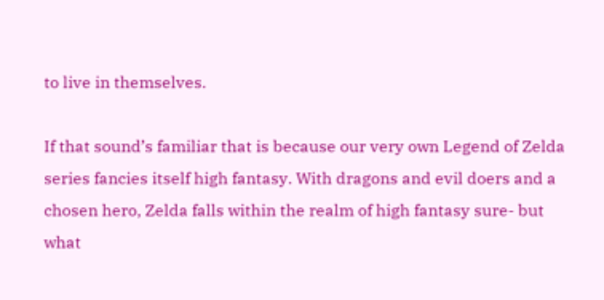to live in themselves.

If that sound’s familiar that is because our very own Legend of Zelda series fancies itself high fantasy. With dragons and evil doers and a chosen hero, Zelda falls within the realm of high fantasy sure- but what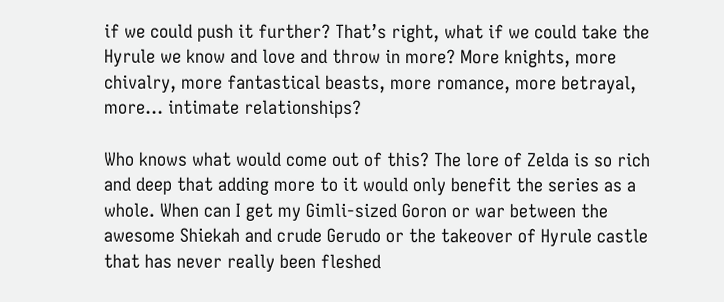if we could push it further? That’s right, what if we could take the Hyrule we know and love and throw in more? More knights, more chivalry, more fantastical beasts, more romance, more betrayal, more… intimate relationships?

Who knows what would come out of this? The lore of Zelda is so rich and deep that adding more to it would only benefit the series as a whole. When can I get my Gimli-sized Goron or war between the awesome Shiekah and crude Gerudo or the takeover of Hyrule castle that has never really been fleshed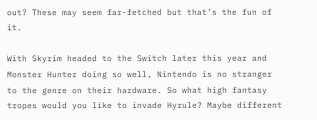out? These may seem far-fetched but that’s the fun of it.

With Skyrim headed to the Switch later this year and Monster Hunter doing so well, Nintendo is no stranger to the genre on their hardware. So what high fantasy tropes would you like to invade Hyrule? Maybe different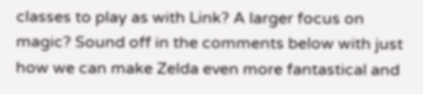classes to play as with Link? A larger focus on magic? Sound off in the comments below with just how we can make Zelda even more fantastical and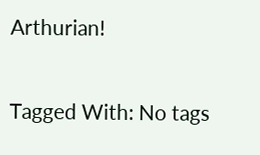Arthurian!

Tagged With: No tags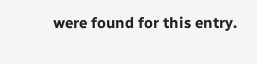were found for this entry.